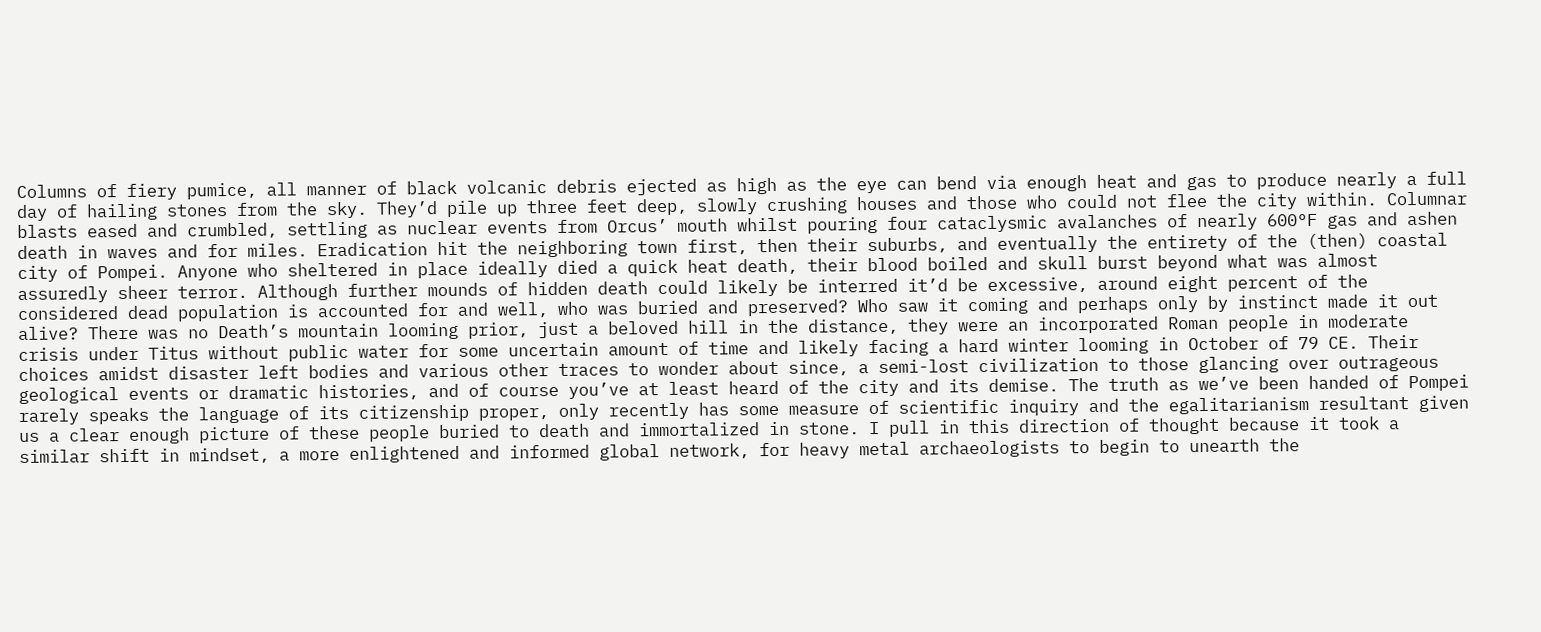Columns of fiery pumice, all manner of black volcanic debris ejected as high as the eye can bend via enough heat and gas to produce nearly a full day of hailing stones from the sky. They’d pile up three feet deep, slowly crushing houses and those who could not flee the city within. Columnar blasts eased and crumbled, settling as nuclear events from Orcus’ mouth whilst pouring four cataclysmic avalanches of nearly 600°F gas and ashen death in waves and for miles. Eradication hit the neighboring town first, then their suburbs, and eventually the entirety of the (then) coastal city of Pompei. Anyone who sheltered in place ideally died a quick heat death, their blood boiled and skull burst beyond what was almost assuredly sheer terror. Although further mounds of hidden death could likely be interred it’d be excessive, around eight percent of the considered dead population is accounted for and well, who was buried and preserved? Who saw it coming and perhaps only by instinct made it out alive? There was no Death’s mountain looming prior, just a beloved hill in the distance, they were an incorporated Roman people in moderate crisis under Titus without public water for some uncertain amount of time and likely facing a hard winter looming in October of 79 CE. Their choices amidst disaster left bodies and various other traces to wonder about since, a semi-lost civilization to those glancing over outrageous geological events or dramatic histories, and of course you’ve at least heard of the city and its demise. The truth as we’ve been handed of Pompei rarely speaks the language of its citizenship proper, only recently has some measure of scientific inquiry and the egalitarianism resultant given us a clear enough picture of these people buried to death and immortalized in stone. I pull in this direction of thought because it took a similar shift in mindset, a more enlightened and informed global network, for heavy metal archaeologists to begin to unearth the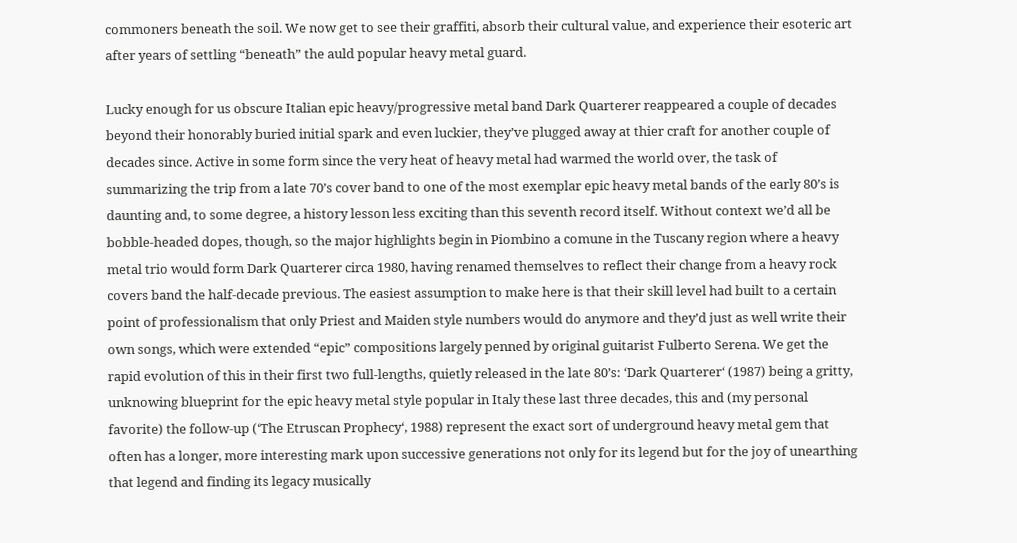commoners beneath the soil. We now get to see their graffiti, absorb their cultural value, and experience their esoteric art after years of settling “beneath” the auld popular heavy metal guard.

Lucky enough for us obscure Italian epic heavy/progressive metal band Dark Quarterer reappeared a couple of decades beyond their honorably buried initial spark and even luckier, they’ve plugged away at thier craft for another couple of decades since. Active in some form since the very heat of heavy metal had warmed the world over, the task of summarizing the trip from a late 70’s cover band to one of the most exemplar epic heavy metal bands of the early 80’s is daunting and, to some degree, a history lesson less exciting than this seventh record itself. Without context we’d all be bobble-headed dopes, though, so the major highlights begin in Piombino a comune in the Tuscany region where a heavy metal trio would form Dark Quarterer circa 1980, having renamed themselves to reflect their change from a heavy rock covers band the half-decade previous. The easiest assumption to make here is that their skill level had built to a certain point of professionalism that only Priest and Maiden style numbers would do anymore and they’d just as well write their own songs, which were extended “epic” compositions largely penned by original guitarist Fulberto Serena. We get the rapid evolution of this in their first two full-lengths, quietly released in the late 80’s: ‘Dark Quarterer‘ (1987) being a gritty, unknowing blueprint for the epic heavy metal style popular in Italy these last three decades, this and (my personal favorite) the follow-up (‘The Etruscan Prophecy‘, 1988) represent the exact sort of underground heavy metal gem that often has a longer, more interesting mark upon successive generations not only for its legend but for the joy of unearthing that legend and finding its legacy musically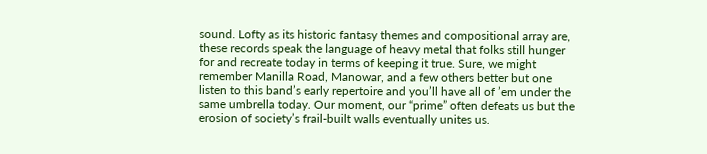sound. Lofty as its historic fantasy themes and compositional array are, these records speak the language of heavy metal that folks still hunger for and recreate today in terms of keeping it true. Sure, we might remember Manilla Road, Manowar, and a few others better but one listen to this band’s early repertoire and you’ll have all of ’em under the same umbrella today. Our moment, our “prime” often defeats us but the erosion of society’s frail-built walls eventually unites us.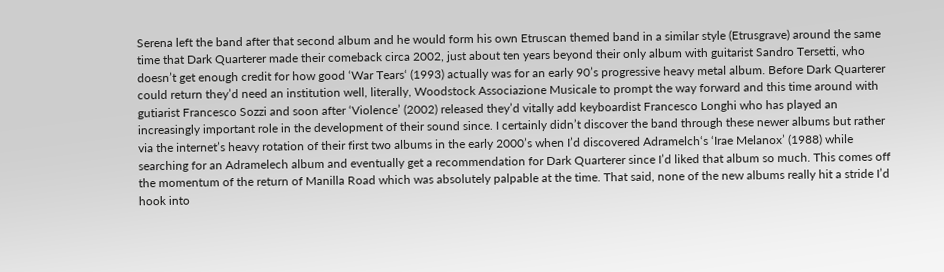Serena left the band after that second album and he would form his own Etruscan themed band in a similar style (Etrusgrave) around the same time that Dark Quarterer made their comeback circa 2002, just about ten years beyond their only album with guitarist Sandro Tersetti, who doesn’t get enough credit for how good ‘War Tears‘ (1993) actually was for an early 90’s progressive heavy metal album. Before Dark Quarterer could return they’d need an institution well, literally, Woodstock Associazione Musicale to prompt the way forward and this time around with gutiarist Francesco Sozzi and soon after ‘Violence’ (2002) released they’d vitally add keyboardist Francesco Longhi who has played an increasingly important role in the development of their sound since. I certainly didn’t discover the band through these newer albums but rather via the internet’s heavy rotation of their first two albums in the early 2000’s when I’d discovered Adramelch‘s ‘Irae Melanox’ (1988) while searching for an Adramelech album and eventually get a recommendation for Dark Quarterer since I’d liked that album so much. This comes off the momentum of the return of Manilla Road which was absolutely palpable at the time. That said, none of the new albums really hit a stride I’d hook into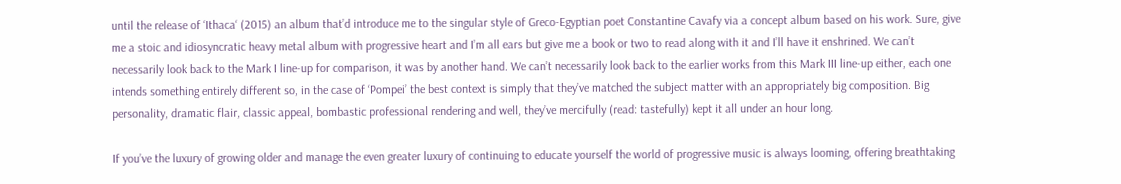until the release of ‘Ithaca‘ (2015) an album that’d introduce me to the singular style of Greco-Egyptian poet Constantine Cavafy via a concept album based on his work. Sure, give me a stoic and idiosyncratic heavy metal album with progressive heart and I’m all ears but give me a book or two to read along with it and I’ll have it enshrined. We can’t necessarily look back to the Mark I line-up for comparison, it was by another hand. We can’t necessarily look back to the earlier works from this Mark III line-up either, each one intends something entirely different so, in the case of ‘Pompei’ the best context is simply that they’ve matched the subject matter with an appropriately big composition. Big personality, dramatic flair, classic appeal, bombastic professional rendering and well, they’ve mercifully (read: tastefully) kept it all under an hour long.

If you’ve the luxury of growing older and manage the even greater luxury of continuing to educate yourself the world of progressive music is always looming, offering breathtaking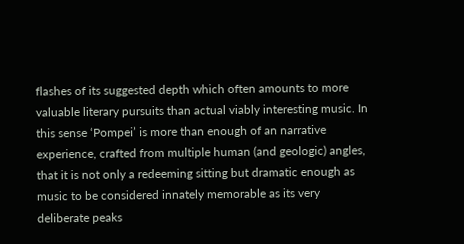flashes of its suggested depth which often amounts to more valuable literary pursuits than actual viably interesting music. In this sense ‘Pompei’ is more than enough of an narrative experience, crafted from multiple human (and geologic) angles, that it is not only a redeeming sitting but dramatic enough as music to be considered innately memorable as its very deliberate peaks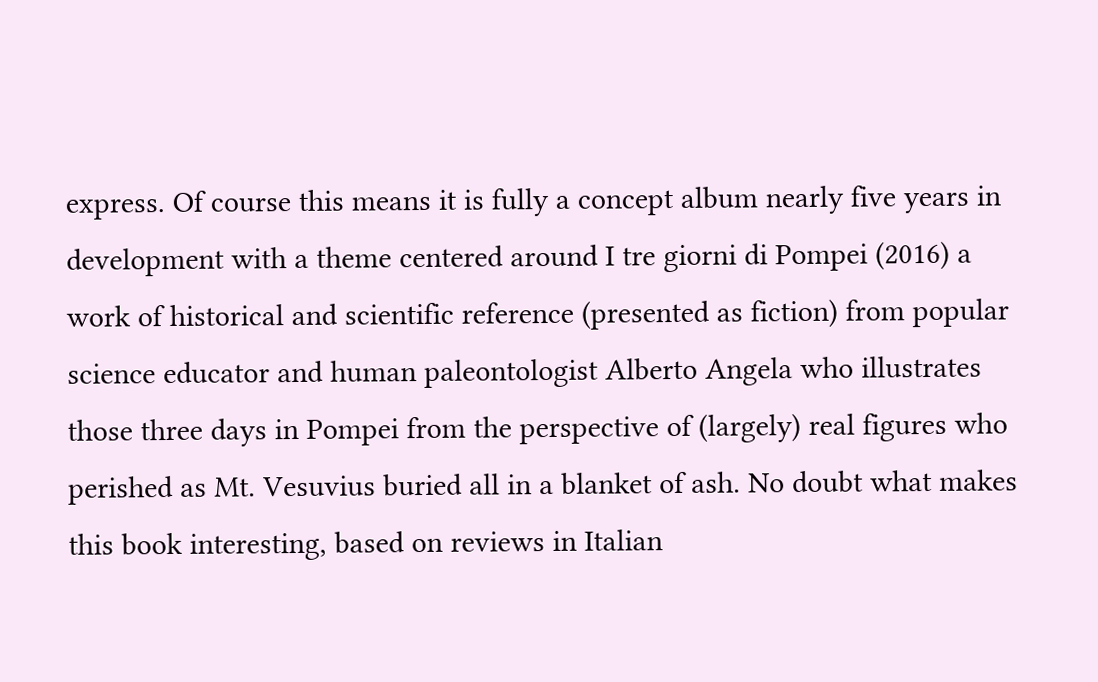express. Of course this means it is fully a concept album nearly five years in development with a theme centered around I tre giorni di Pompei (2016) a work of historical and scientific reference (presented as fiction) from popular science educator and human paleontologist Alberto Angela who illustrates those three days in Pompei from the perspective of (largely) real figures who perished as Mt. Vesuvius buried all in a blanket of ash. No doubt what makes this book interesting, based on reviews in Italian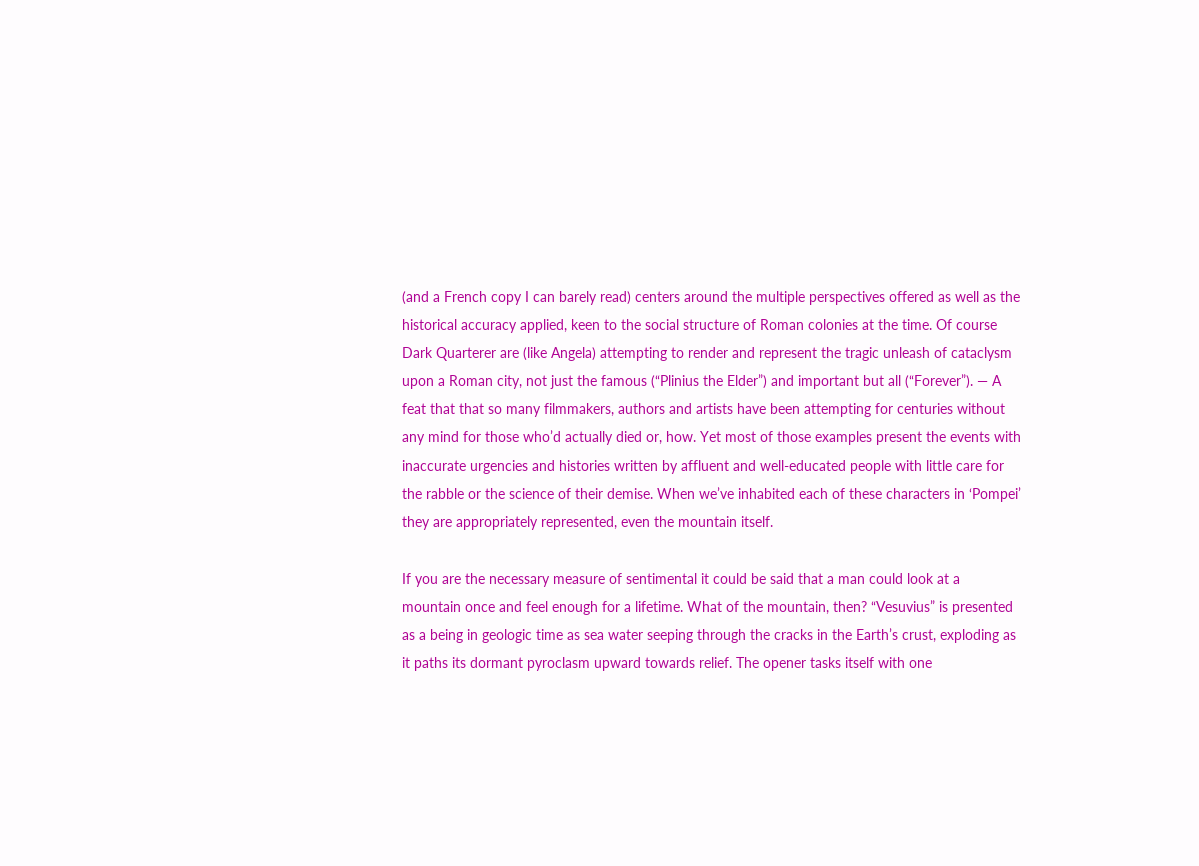(and a French copy I can barely read) centers around the multiple perspectives offered as well as the historical accuracy applied, keen to the social structure of Roman colonies at the time. Of course Dark Quarterer are (like Angela) attempting to render and represent the tragic unleash of cataclysm upon a Roman city, not just the famous (“Plinius the Elder”) and important but all (“Forever”). — A feat that that so many filmmakers, authors and artists have been attempting for centuries without any mind for those who’d actually died or, how. Yet most of those examples present the events with inaccurate urgencies and histories written by affluent and well-educated people with little care for the rabble or the science of their demise. When we’ve inhabited each of these characters in ‘Pompei’ they are appropriately represented, even the mountain itself.

If you are the necessary measure of sentimental it could be said that a man could look at a mountain once and feel enough for a lifetime. What of the mountain, then? “Vesuvius” is presented as a being in geologic time as sea water seeping through the cracks in the Earth’s crust, exploding as it paths its dormant pyroclasm upward towards relief. The opener tasks itself with one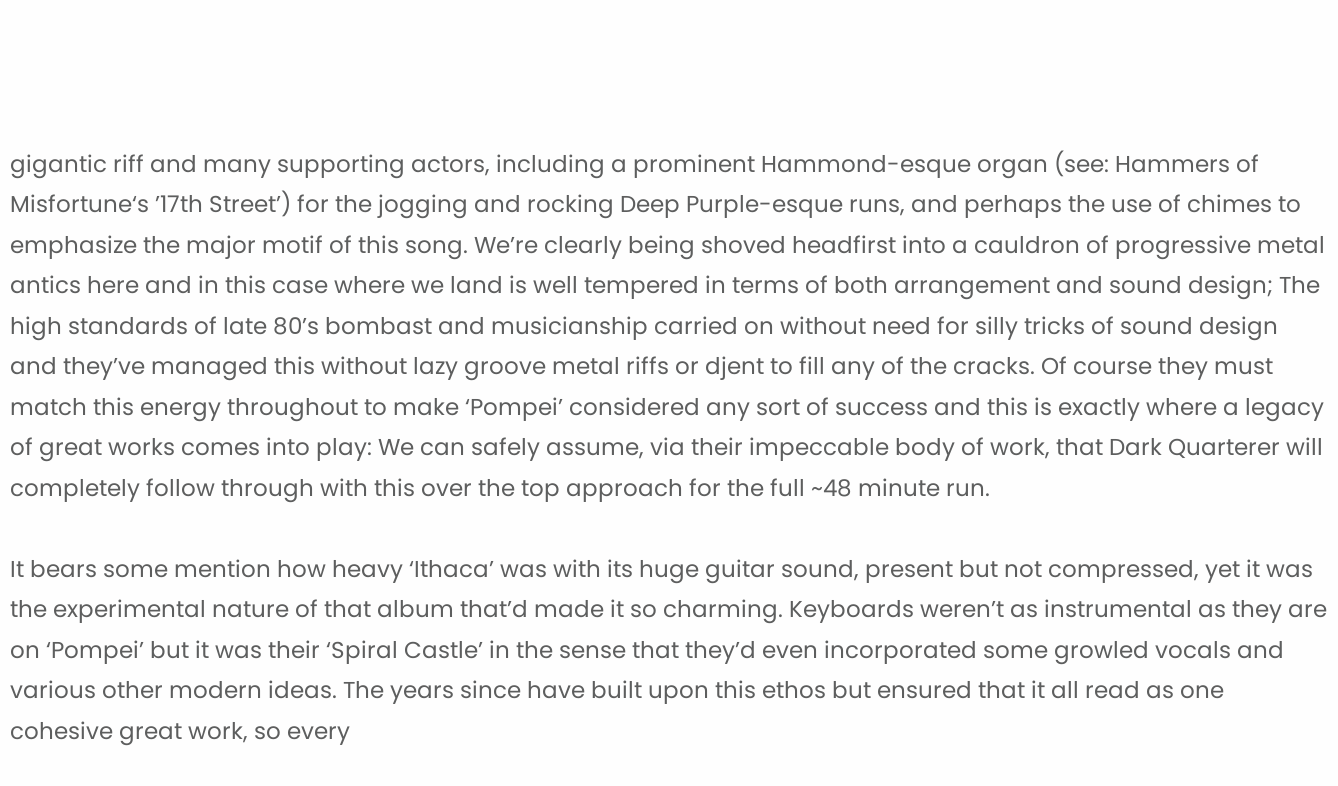gigantic riff and many supporting actors, including a prominent Hammond-esque organ (see: Hammers of Misfortune‘s ’17th Street’) for the jogging and rocking Deep Purple-esque runs, and perhaps the use of chimes to emphasize the major motif of this song. We’re clearly being shoved headfirst into a cauldron of progressive metal antics here and in this case where we land is well tempered in terms of both arrangement and sound design; The high standards of late 80’s bombast and musicianship carried on without need for silly tricks of sound design and they’ve managed this without lazy groove metal riffs or djent to fill any of the cracks. Of course they must match this energy throughout to make ‘Pompei’ considered any sort of success and this is exactly where a legacy of great works comes into play: We can safely assume, via their impeccable body of work, that Dark Quarterer will completely follow through with this over the top approach for the full ~48 minute run.

It bears some mention how heavy ‘Ithaca’ was with its huge guitar sound, present but not compressed, yet it was the experimental nature of that album that’d made it so charming. Keyboards weren’t as instrumental as they are on ‘Pompei’ but it was their ‘Spiral Castle’ in the sense that they’d even incorporated some growled vocals and various other modern ideas. The years since have built upon this ethos but ensured that it all read as one cohesive great work, so every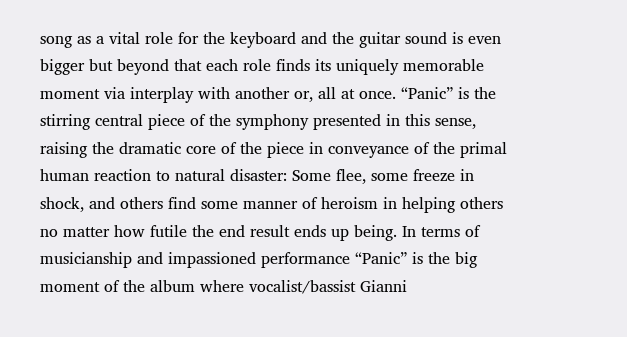song as a vital role for the keyboard and the guitar sound is even bigger but beyond that each role finds its uniquely memorable moment via interplay with another or, all at once. “Panic” is the stirring central piece of the symphony presented in this sense, raising the dramatic core of the piece in conveyance of the primal human reaction to natural disaster: Some flee, some freeze in shock, and others find some manner of heroism in helping others no matter how futile the end result ends up being. In terms of musicianship and impassioned performance “Panic” is the big moment of the album where vocalist/bassist Gianni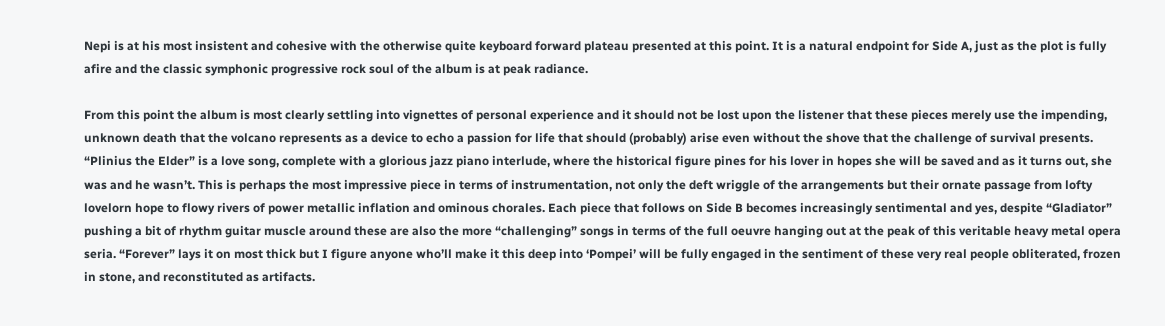Nepi is at his most insistent and cohesive with the otherwise quite keyboard forward plateau presented at this point. It is a natural endpoint for Side A, just as the plot is fully afire and the classic symphonic progressive rock soul of the album is at peak radiance.

From this point the album is most clearly settling into vignettes of personal experience and it should not be lost upon the listener that these pieces merely use the impending, unknown death that the volcano represents as a device to echo a passion for life that should (probably) arise even without the shove that the challenge of survival presents. “Plinius the Elder” is a love song, complete with a glorious jazz piano interlude, where the historical figure pines for his lover in hopes she will be saved and as it turns out, she was and he wasn’t. This is perhaps the most impressive piece in terms of instrumentation, not only the deft wriggle of the arrangements but their ornate passage from lofty lovelorn hope to flowy rivers of power metallic inflation and ominous chorales. Each piece that follows on Side B becomes increasingly sentimental and yes, despite “Gladiator” pushing a bit of rhythm guitar muscle around these are also the more “challenging” songs in terms of the full oeuvre hanging out at the peak of this veritable heavy metal opera seria. “Forever” lays it on most thick but I figure anyone who’ll make it this deep into ‘Pompei’ will be fully engaged in the sentiment of these very real people obliterated, frozen in stone, and reconstituted as artifacts.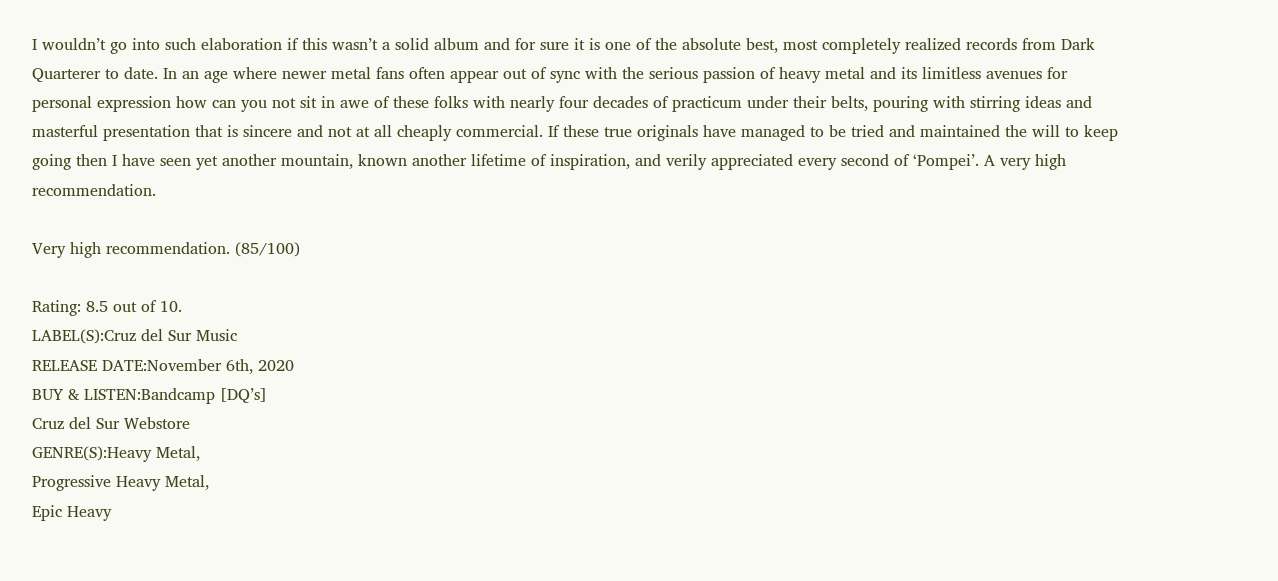I wouldn’t go into such elaboration if this wasn’t a solid album and for sure it is one of the absolute best, most completely realized records from Dark Quarterer to date. In an age where newer metal fans often appear out of sync with the serious passion of heavy metal and its limitless avenues for personal expression how can you not sit in awe of these folks with nearly four decades of practicum under their belts, pouring with stirring ideas and masterful presentation that is sincere and not at all cheaply commercial. If these true originals have managed to be tried and maintained the will to keep going then I have seen yet another mountain, known another lifetime of inspiration, and verily appreciated every second of ‘Pompei’. A very high recommendation.

Very high recommendation. (85/100)

Rating: 8.5 out of 10.
LABEL(S):Cruz del Sur Music
RELEASE DATE:November 6th, 2020
BUY & LISTEN:Bandcamp [DQ’s]
Cruz del Sur Webstore
GENRE(S):Heavy Metal,
Progressive Heavy Metal,
Epic Heavy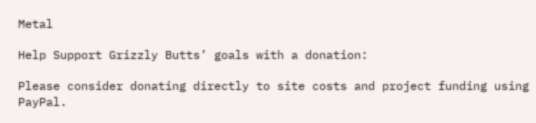Metal

Help Support Grizzly Butts’ goals with a donation:

Please consider donating directly to site costs and project funding using PayPal.